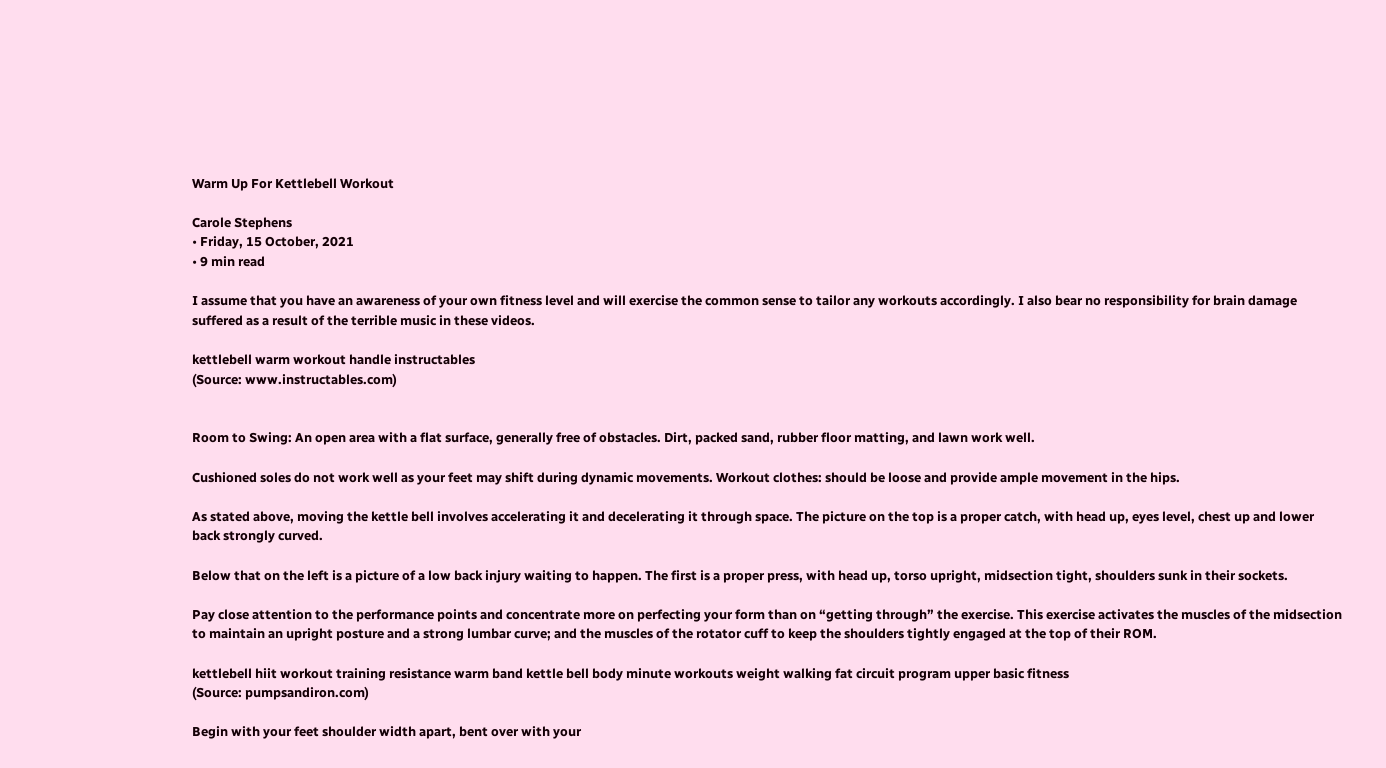Warm Up For Kettlebell Workout

Carole Stephens
• Friday, 15 October, 2021
• 9 min read

I assume that you have an awareness of your own fitness level and will exercise the common sense to tailor any workouts accordingly. I also bear no responsibility for brain damage suffered as a result of the terrible music in these videos.

kettlebell warm workout handle instructables
(Source: www.instructables.com)


Room to Swing: An open area with a flat surface, generally free of obstacles. Dirt, packed sand, rubber floor matting, and lawn work well.

Cushioned soles do not work well as your feet may shift during dynamic movements. Workout clothes: should be loose and provide ample movement in the hips.

As stated above, moving the kettle bell involves accelerating it and decelerating it through space. The picture on the top is a proper catch, with head up, eyes level, chest up and lower back strongly curved.

Below that on the left is a picture of a low back injury waiting to happen. The first is a proper press, with head up, torso upright, midsection tight, shoulders sunk in their sockets.

Pay close attention to the performance points and concentrate more on perfecting your form than on “getting through” the exercise. This exercise activates the muscles of the midsection to maintain an upright posture and a strong lumbar curve; and the muscles of the rotator cuff to keep the shoulders tightly engaged at the top of their ROM.

kettlebell hiit workout training resistance warm band kettle bell body minute workouts weight walking fat circuit program upper basic fitness
(Source: pumpsandiron.com)

Begin with your feet shoulder width apart, bent over with your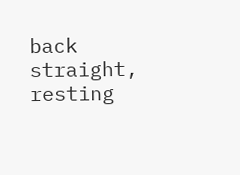back straight, resting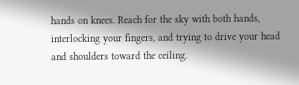hands on knees. Reach for the sky with both hands, interlocking your fingers, and trying to drive your head and shoulders toward the ceiling.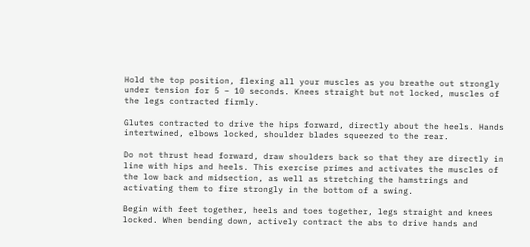Hold the top position, flexing all your muscles as you breathe out strongly under tension for 5 – 10 seconds. Knees straight but not locked, muscles of the legs contracted firmly.

Glutes contracted to drive the hips forward, directly about the heels. Hands intertwined, elbows locked, shoulder blades squeezed to the rear.

Do not thrust head forward, draw shoulders back so that they are directly in line with hips and heels. This exercise primes and activates the muscles of the low back and midsection, as well as stretching the hamstrings and activating them to fire strongly in the bottom of a swing.

Begin with feet together, heels and toes together, legs straight and knees locked. When bending down, actively contract the abs to drive hands and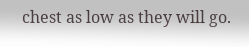chest as low as they will go.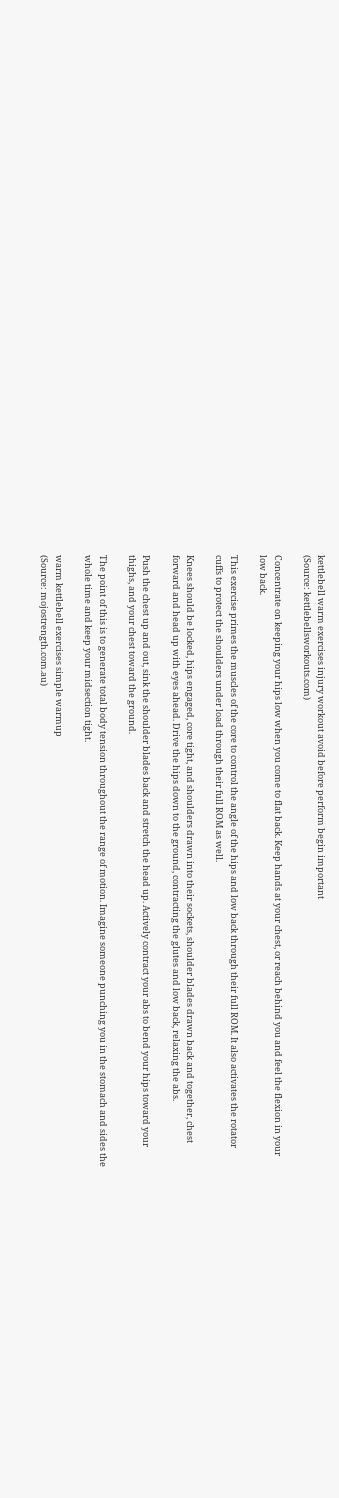kettlebell warm exercises injury workout avoid before perform begin important
(Source: kettlebellsworkouts.com)

Concentrate on keeping your hips low when you come to flat back. Keep hands at your chest, or reach behind you and feel the flexion in your low back.

This exercise primes the muscles of the core to control the angle of the hips and low back through their full ROM. It also activates the rotator cuffs to protect the shoulders under load through their full ROM as well.

Knees should be locked, hips engaged, core tight, and shoulders drawn into their sockets, shoulder blades drawn back and together, chest forward and head up with eyes ahead. Drive the hips down to the ground, contracting the glutes and low back, relaxing the abs.

Push the chest up and out, sink the shoulder blades back and stretch the head up. Actively contract your abs to bend your hips toward your thighs, and your chest toward the ground.

The point of this is to generate total body tension throughout the range of motion. Imagine someone punching you in the stomach and sides the whole time and keep your midsection tight.

warm kettlebell exercises simple warmup
(Source: mojostrength.com.au)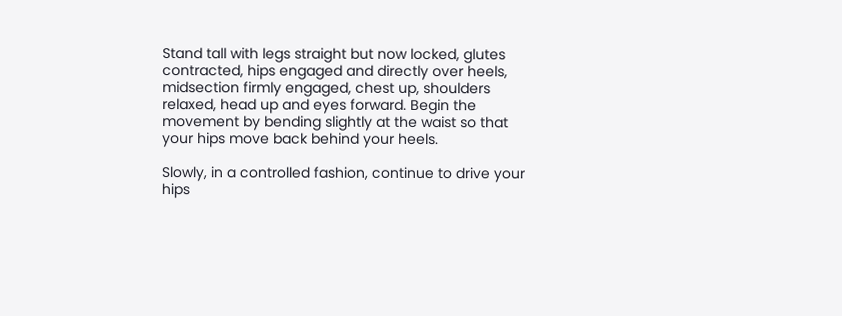Stand tall with legs straight but now locked, glutes contracted, hips engaged and directly over heels, midsection firmly engaged, chest up, shoulders relaxed, head up and eyes forward. Begin the movement by bending slightly at the waist so that your hips move back behind your heels.

Slowly, in a controlled fashion, continue to drive your hips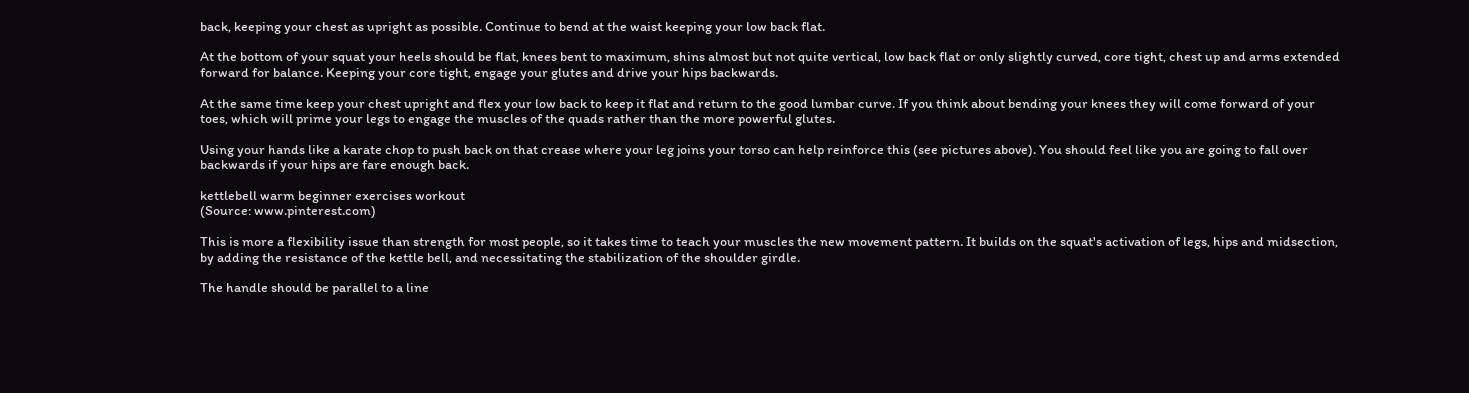back, keeping your chest as upright as possible. Continue to bend at the waist keeping your low back flat.

At the bottom of your squat your heels should be flat, knees bent to maximum, shins almost but not quite vertical, low back flat or only slightly curved, core tight, chest up and arms extended forward for balance. Keeping your core tight, engage your glutes and drive your hips backwards.

At the same time keep your chest upright and flex your low back to keep it flat and return to the good lumbar curve. If you think about bending your knees they will come forward of your toes, which will prime your legs to engage the muscles of the quads rather than the more powerful glutes.

Using your hands like a karate chop to push back on that crease where your leg joins your torso can help reinforce this (see pictures above). You should feel like you are going to fall over backwards if your hips are fare enough back.

kettlebell warm beginner exercises workout
(Source: www.pinterest.com)

This is more a flexibility issue than strength for most people, so it takes time to teach your muscles the new movement pattern. It builds on the squat's activation of legs, hips and midsection, by adding the resistance of the kettle bell, and necessitating the stabilization of the shoulder girdle.

The handle should be parallel to a line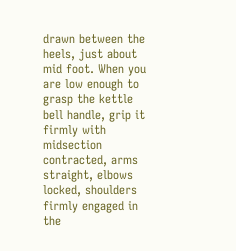drawn between the heels, just about mid foot. When you are low enough to grasp the kettle bell handle, grip it firmly with midsection contracted, arms straight, elbows locked, shoulders firmly engaged in the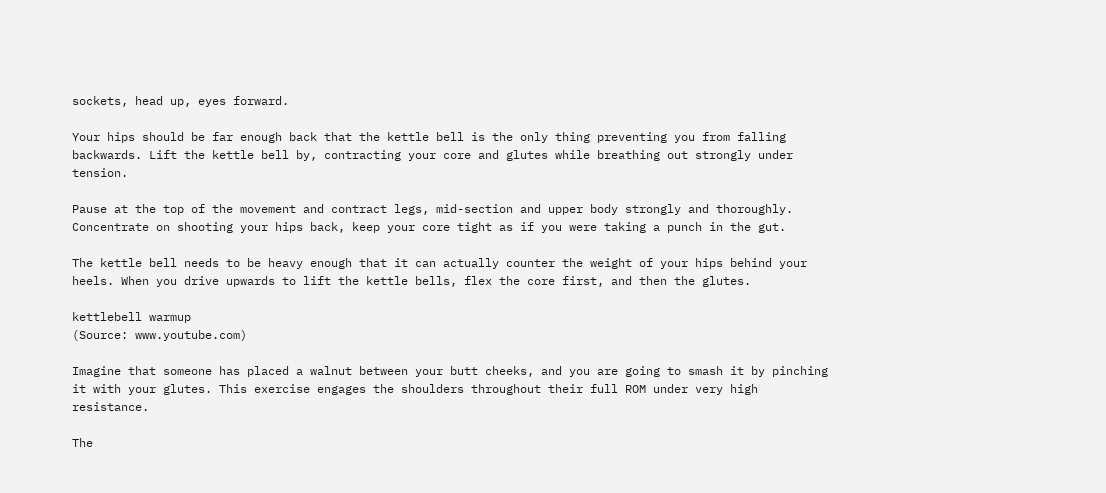sockets, head up, eyes forward.

Your hips should be far enough back that the kettle bell is the only thing preventing you from falling backwards. Lift the kettle bell by, contracting your core and glutes while breathing out strongly under tension.

Pause at the top of the movement and contract legs, mid-section and upper body strongly and thoroughly. Concentrate on shooting your hips back, keep your core tight as if you were taking a punch in the gut.

The kettle bell needs to be heavy enough that it can actually counter the weight of your hips behind your heels. When you drive upwards to lift the kettle bells, flex the core first, and then the glutes.

kettlebell warmup
(Source: www.youtube.com)

Imagine that someone has placed a walnut between your butt cheeks, and you are going to smash it by pinching it with your glutes. This exercise engages the shoulders throughout their full ROM under very high resistance.

The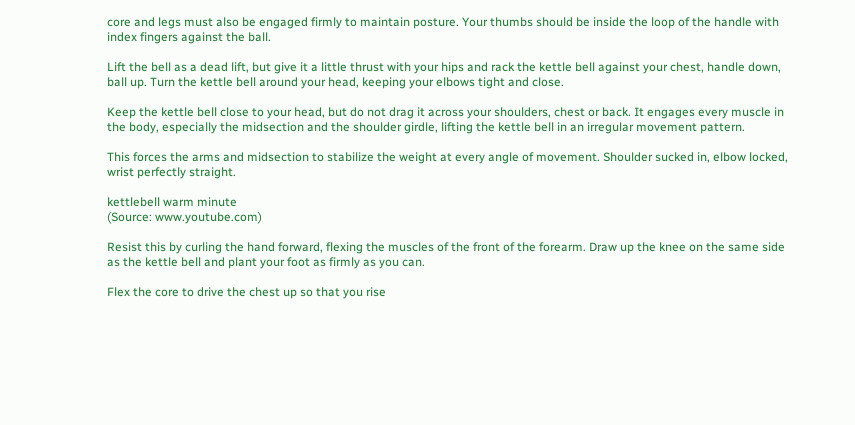core and legs must also be engaged firmly to maintain posture. Your thumbs should be inside the loop of the handle with index fingers against the ball.

Lift the bell as a dead lift, but give it a little thrust with your hips and rack the kettle bell against your chest, handle down, ball up. Turn the kettle bell around your head, keeping your elbows tight and close.

Keep the kettle bell close to your head, but do not drag it across your shoulders, chest or back. It engages every muscle in the body, especially the midsection and the shoulder girdle, lifting the kettle bell in an irregular movement pattern.

This forces the arms and midsection to stabilize the weight at every angle of movement. Shoulder sucked in, elbow locked, wrist perfectly straight.

kettlebell warm minute
(Source: www.youtube.com)

Resist this by curling the hand forward, flexing the muscles of the front of the forearm. Draw up the knee on the same side as the kettle bell and plant your foot as firmly as you can.

Flex the core to drive the chest up so that you rise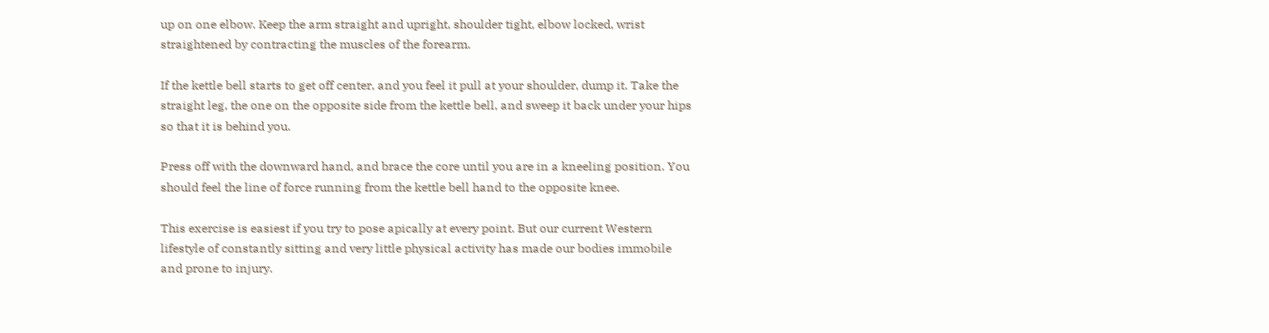up on one elbow. Keep the arm straight and upright, shoulder tight, elbow locked, wrist straightened by contracting the muscles of the forearm.

If the kettle bell starts to get off center, and you feel it pull at your shoulder, dump it. Take the straight leg, the one on the opposite side from the kettle bell, and sweep it back under your hips so that it is behind you.

Press off with the downward hand, and brace the core until you are in a kneeling position. You should feel the line of force running from the kettle bell hand to the opposite knee.

This exercise is easiest if you try to pose apically at every point. But our current Western lifestyle of constantly sitting and very little physical activity has made our bodies immobile and prone to injury.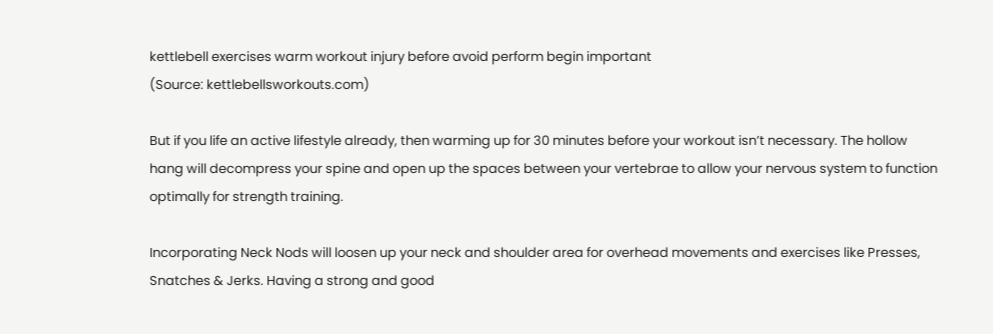kettlebell exercises warm workout injury before avoid perform begin important
(Source: kettlebellsworkouts.com)

But if you life an active lifestyle already, then warming up for 30 minutes before your workout isn’t necessary. The hollow hang will decompress your spine and open up the spaces between your vertebrae to allow your nervous system to function optimally for strength training.

Incorporating Neck Nods will loosen up your neck and shoulder area for overhead movements and exercises like Presses, Snatches & Jerks. Having a strong and good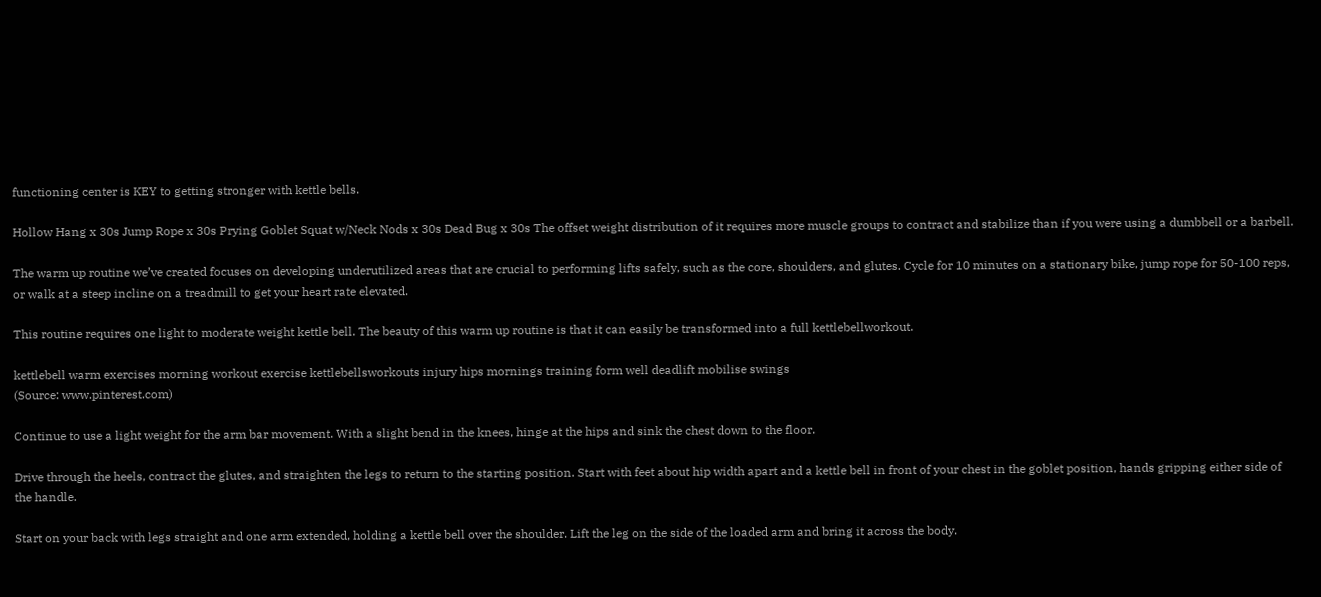functioning center is KEY to getting stronger with kettle bells.

Hollow Hang x 30s Jump Rope x 30s Prying Goblet Squat w/Neck Nods x 30s Dead Bug x 30s The offset weight distribution of it requires more muscle groups to contract and stabilize than if you were using a dumbbell or a barbell.

The warm up routine we’ve created focuses on developing underutilized areas that are crucial to performing lifts safely, such as the core, shoulders, and glutes. Cycle for 10 minutes on a stationary bike, jump rope for 50-100 reps, or walk at a steep incline on a treadmill to get your heart rate elevated.

This routine requires one light to moderate weight kettle bell. The beauty of this warm up routine is that it can easily be transformed into a full kettlebellworkout.

kettlebell warm exercises morning workout exercise kettlebellsworkouts injury hips mornings training form well deadlift mobilise swings
(Source: www.pinterest.com)

Continue to use a light weight for the arm bar movement. With a slight bend in the knees, hinge at the hips and sink the chest down to the floor.

Drive through the heels, contract the glutes, and straighten the legs to return to the starting position. Start with feet about hip width apart and a kettle bell in front of your chest in the goblet position, hands gripping either side of the handle.

Start on your back with legs straight and one arm extended, holding a kettle bell over the shoulder. Lift the leg on the side of the loaded arm and bring it across the body.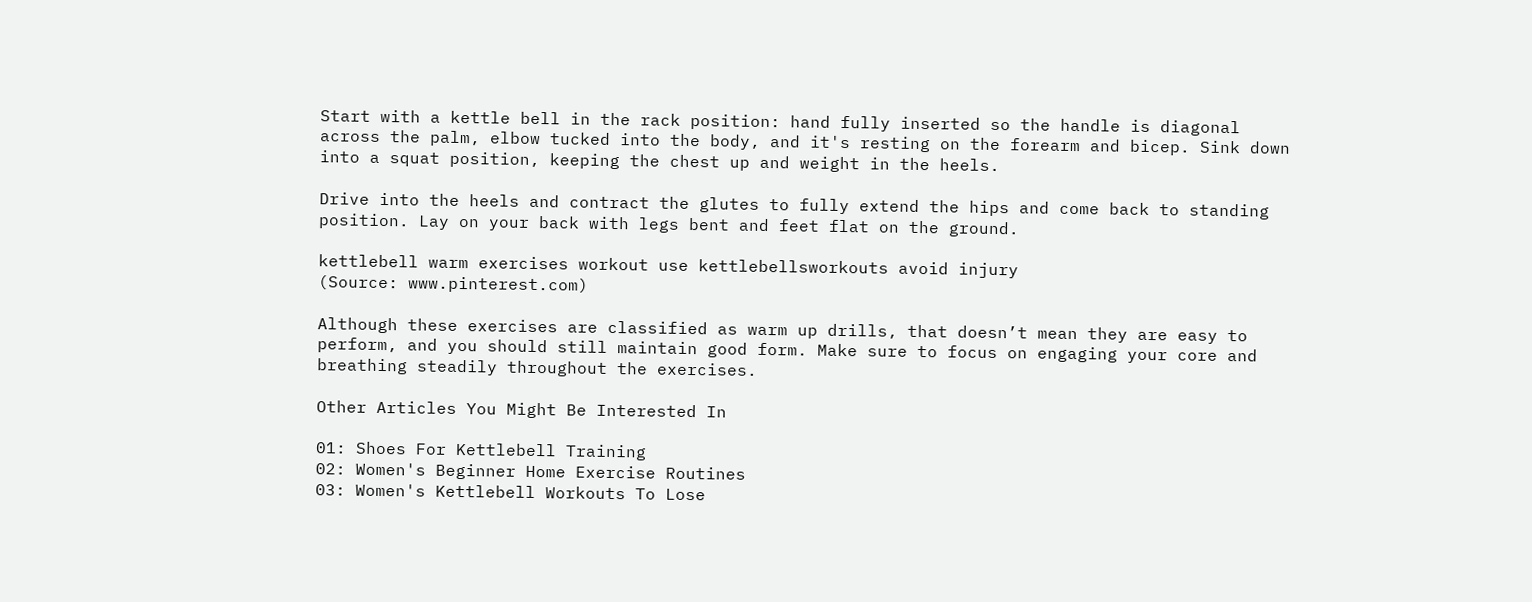Start with a kettle bell in the rack position: hand fully inserted so the handle is diagonal across the palm, elbow tucked into the body, and it's resting on the forearm and bicep. Sink down into a squat position, keeping the chest up and weight in the heels.

Drive into the heels and contract the glutes to fully extend the hips and come back to standing position. Lay on your back with legs bent and feet flat on the ground.

kettlebell warm exercises workout use kettlebellsworkouts avoid injury
(Source: www.pinterest.com)

Although these exercises are classified as warm up drills, that doesn’t mean they are easy to perform, and you should still maintain good form. Make sure to focus on engaging your core and breathing steadily throughout the exercises.

Other Articles You Might Be Interested In

01: Shoes For Kettlebell Training
02: Women's Beginner Home Exercise Routines
03: Women's Kettlebell Workouts To Lose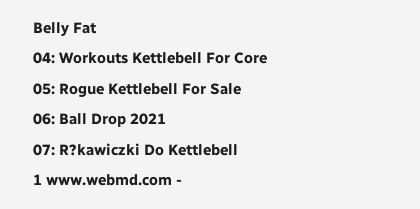Belly Fat
04: Workouts Kettlebell For Core
05: Rogue Kettlebell For Sale
06: Ball Drop 2021
07: R?kawiczki Do Kettlebell
1 www.webmd.com -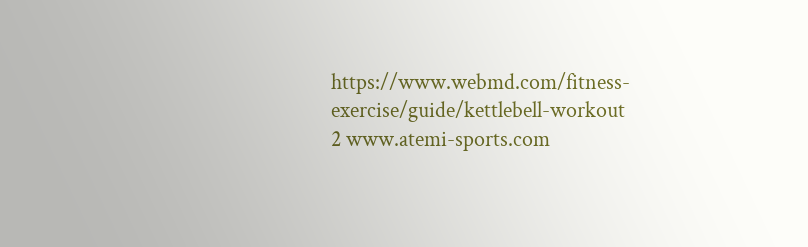https://www.webmd.com/fitness-exercise/guide/kettlebell-workout
2 www.atemi-sports.com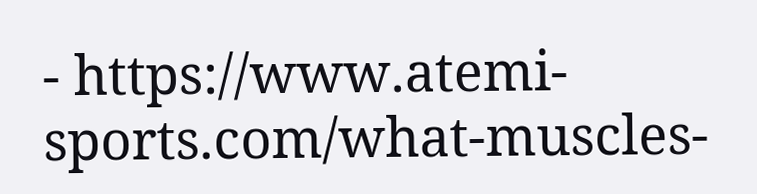- https://www.atemi-sports.com/what-muscles-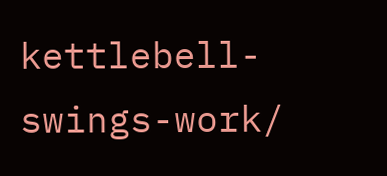kettlebell-swings-work/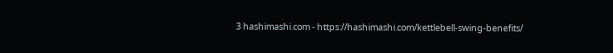3 hashimashi.com - https://hashimashi.com/kettlebell-swing-benefits/